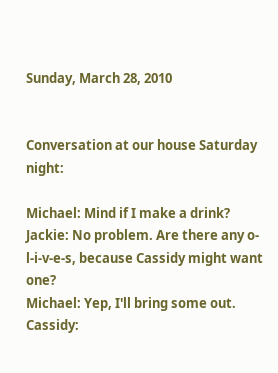Sunday, March 28, 2010


Conversation at our house Saturday night:

Michael: Mind if I make a drink?
Jackie: No problem. Are there any o-l-i-v-e-s, because Cassidy might want one?
Michael: Yep, I'll bring some out.
Cassidy: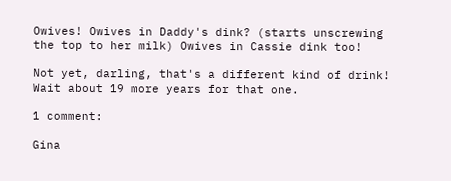Owives! Owives in Daddy's dink? (starts unscrewing the top to her milk) Owives in Cassie dink too!

Not yet, darling, that's a different kind of drink! Wait about 19 more years for that one.

1 comment:

Gina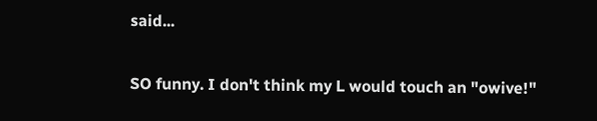said...

SO funny. I don't think my L would touch an "owive!"